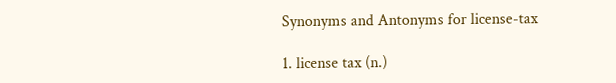Synonyms and Antonyms for license-tax

1. license tax (n.)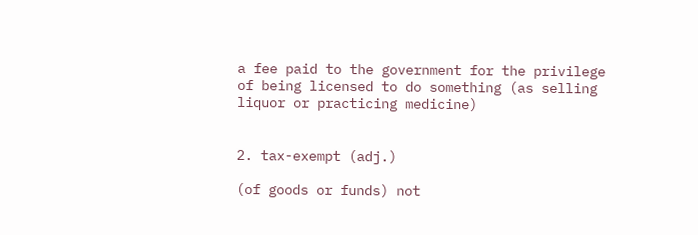a fee paid to the government for the privilege of being licensed to do something (as selling liquor or practicing medicine)


2. tax-exempt (adj.)

(of goods or funds) not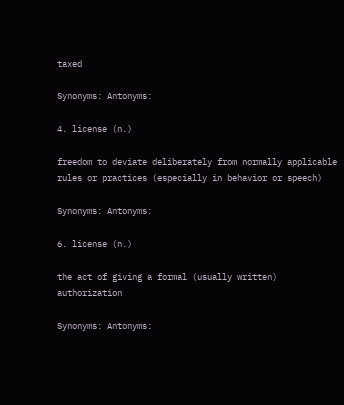taxed

Synonyms: Antonyms:

4. license (n.)

freedom to deviate deliberately from normally applicable rules or practices (especially in behavior or speech)

Synonyms: Antonyms:

6. license (n.)

the act of giving a formal (usually written) authorization

Synonyms: Antonyms: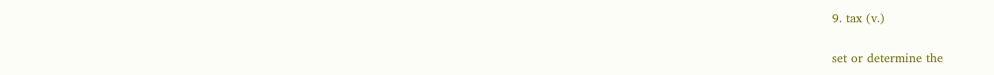9. tax (v.)

set or determine the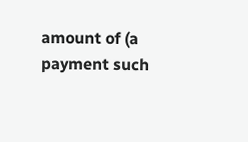amount of (a payment such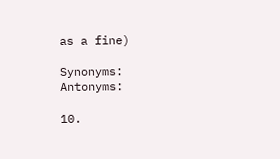as a fine)

Synonyms: Antonyms:

10.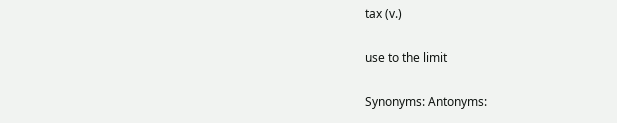tax (v.)

use to the limit

Synonyms: Antonyms: